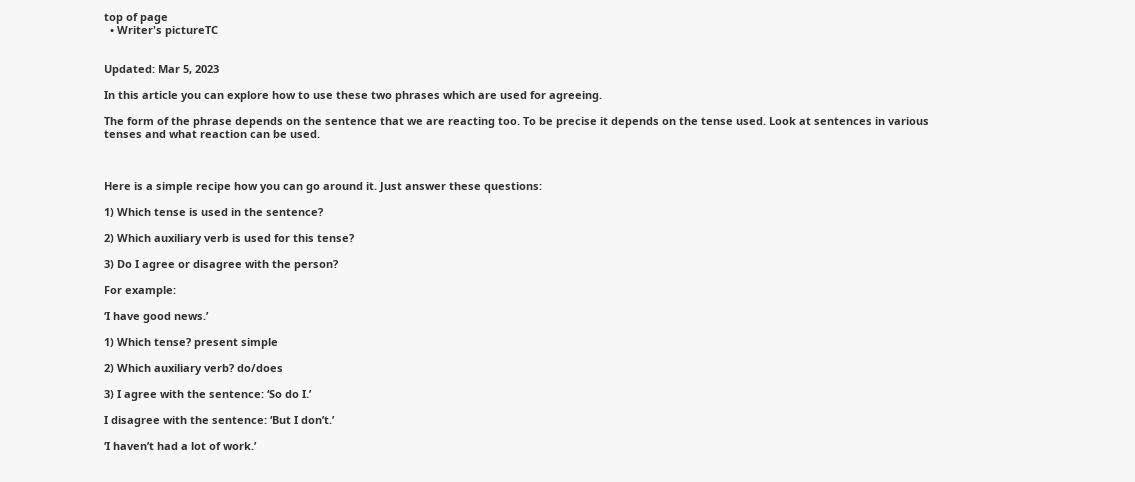top of page
  • Writer's pictureTC


Updated: Mar 5, 2023

In this article you can explore how to use these two phrases which are used for agreeing.

The form of the phrase depends on the sentence that we are reacting too. To be precise it depends on the tense used. Look at sentences in various tenses and what reaction can be used.



Here is a simple recipe how you can go around it. Just answer these questions:

1) Which tense is used in the sentence?

2) Which auxiliary verb is used for this tense?

3) Do I agree or disagree with the person?

For example:

‘I have good news.’

1) Which tense? present simple

2) Which auxiliary verb? do/does

3) I agree with the sentence: ‘So do I.’

I disagree with the sentence: ‘But I don’t.’

‘I haven’t had a lot of work.’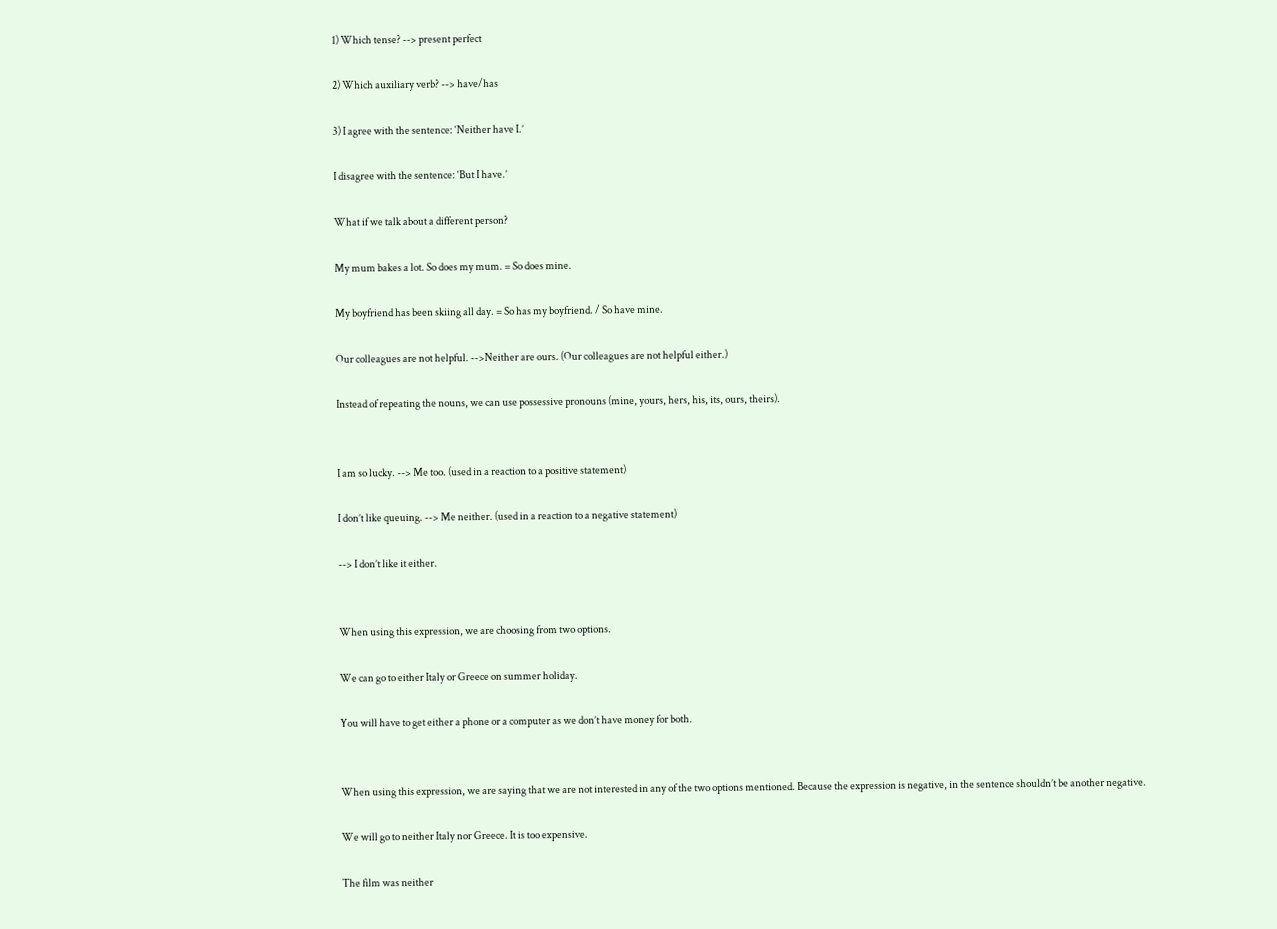1) Which tense? --> present perfect

2) Which auxiliary verb? --> have/has

3) I agree with the sentence: ‘Neither have I.’

I disagree with the sentence: ‘But I have.’

What if we talk about a different person?

My mum bakes a lot. So does my mum. = So does mine.

My boyfriend has been skiing all day. = So has my boyfriend. / So have mine.

Our colleagues are not helpful. -->Neither are ours. (Our colleagues are not helpful either.)

Instead of repeating the nouns, we can use possessive pronouns (mine, yours, hers, his, its, ours, theirs).


I am so lucky. --> Me too. (used in a reaction to a positive statement)

I don’t like queuing. --> Me neither. (used in a reaction to a negative statement)

--> I don’t like it either.


When using this expression, we are choosing from two options.

We can go to either Italy or Greece on summer holiday.

You will have to get either a phone or a computer as we don’t have money for both.


When using this expression, we are saying that we are not interested in any of the two options mentioned. Because the expression is negative, in the sentence shouldn’t be another negative.

We will go to neither Italy nor Greece. It is too expensive.

The film was neither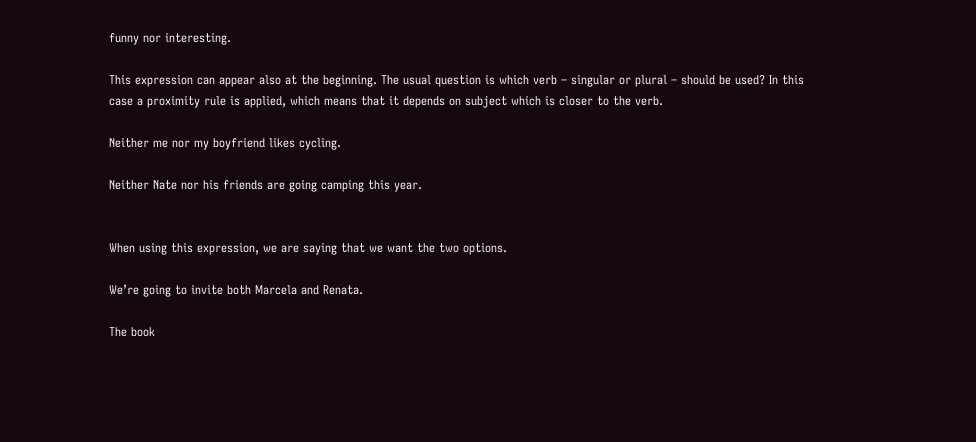funny nor interesting.

This expression can appear also at the beginning. The usual question is which verb – singular or plural – should be used? In this case a proximity rule is applied, which means that it depends on subject which is closer to the verb.

Neither me nor my boyfriend likes cycling.

Neither Nate nor his friends are going camping this year.


When using this expression, we are saying that we want the two options.

We’re going to invite both Marcela and Renata.

The book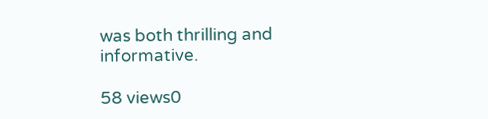was both thrilling and informative.

58 views0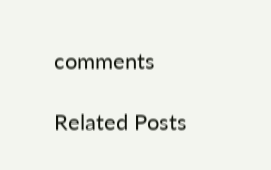comments

Related Posts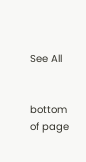See All


bottom of page